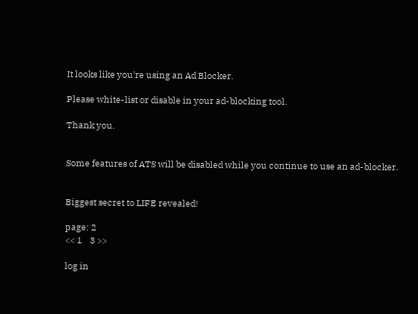It looks like you're using an Ad Blocker.

Please white-list or disable in your ad-blocking tool.

Thank you.


Some features of ATS will be disabled while you continue to use an ad-blocker.


Biggest secret to LIFE revealed!

page: 2
<< 1    3 >>

log in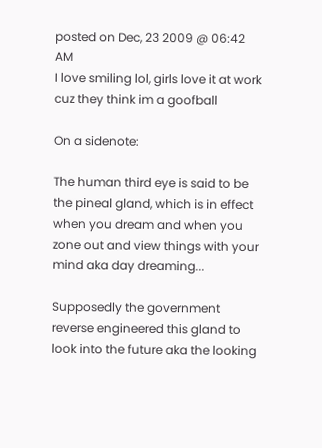posted on Dec, 23 2009 @ 06:42 AM
I love smiling lol, girls love it at work cuz they think im a goofball

On a sidenote:

The human third eye is said to be the pineal gland, which is in effect when you dream and when you zone out and view things with your mind aka day dreaming...

Supposedly the government reverse engineered this gland to look into the future aka the looking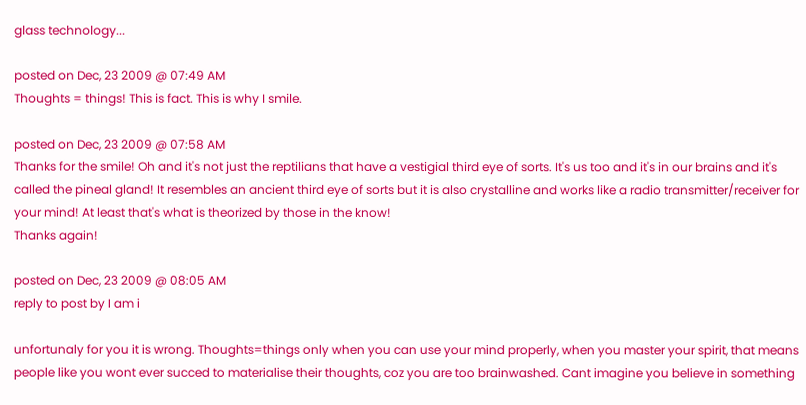glass technology...

posted on Dec, 23 2009 @ 07:49 AM
Thoughts = things! This is fact. This is why I smile.

posted on Dec, 23 2009 @ 07:58 AM
Thanks for the smile! Oh and it's not just the reptilians that have a vestigial third eye of sorts. It's us too and it's in our brains and it's called the pineal gland! It resembles an ancient third eye of sorts but it is also crystalline and works like a radio transmitter/receiver for your mind! At least that's what is theorized by those in the know!
Thanks again!

posted on Dec, 23 2009 @ 08:05 AM
reply to post by I am i

unfortunaly for you it is wrong. Thoughts=things only when you can use your mind properly, when you master your spirit, that means people like you wont ever succed to materialise their thoughts, coz you are too brainwashed. Cant imagine you believe in something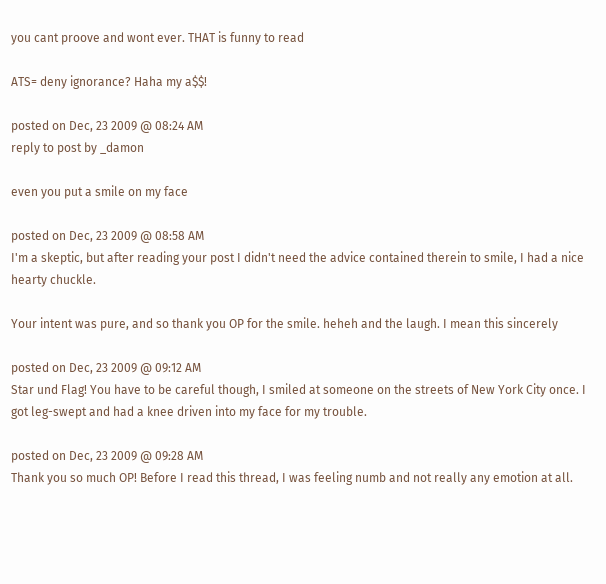you cant proove and wont ever. THAT is funny to read

ATS= deny ignorance? Haha my a$$!

posted on Dec, 23 2009 @ 08:24 AM
reply to post by _damon

even you put a smile on my face

posted on Dec, 23 2009 @ 08:58 AM
I'm a skeptic, but after reading your post I didn't need the advice contained therein to smile, I had a nice hearty chuckle.

Your intent was pure, and so thank you OP for the smile. heheh and the laugh. I mean this sincerely

posted on Dec, 23 2009 @ 09:12 AM
Star und Flag! You have to be careful though, I smiled at someone on the streets of New York City once. I got leg-swept and had a knee driven into my face for my trouble.

posted on Dec, 23 2009 @ 09:28 AM
Thank you so much OP! Before I read this thread, I was feeling numb and not really any emotion at all.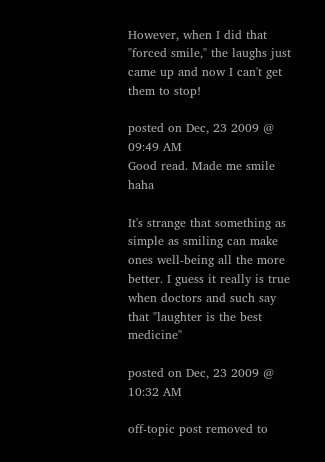However, when I did that "forced smile," the laughs just came up and now I can't get them to stop!

posted on Dec, 23 2009 @ 09:49 AM
Good read. Made me smile haha

It's strange that something as simple as smiling can make ones well-being all the more better. I guess it really is true when doctors and such say that "laughter is the best medicine"

posted on Dec, 23 2009 @ 10:32 AM

off-topic post removed to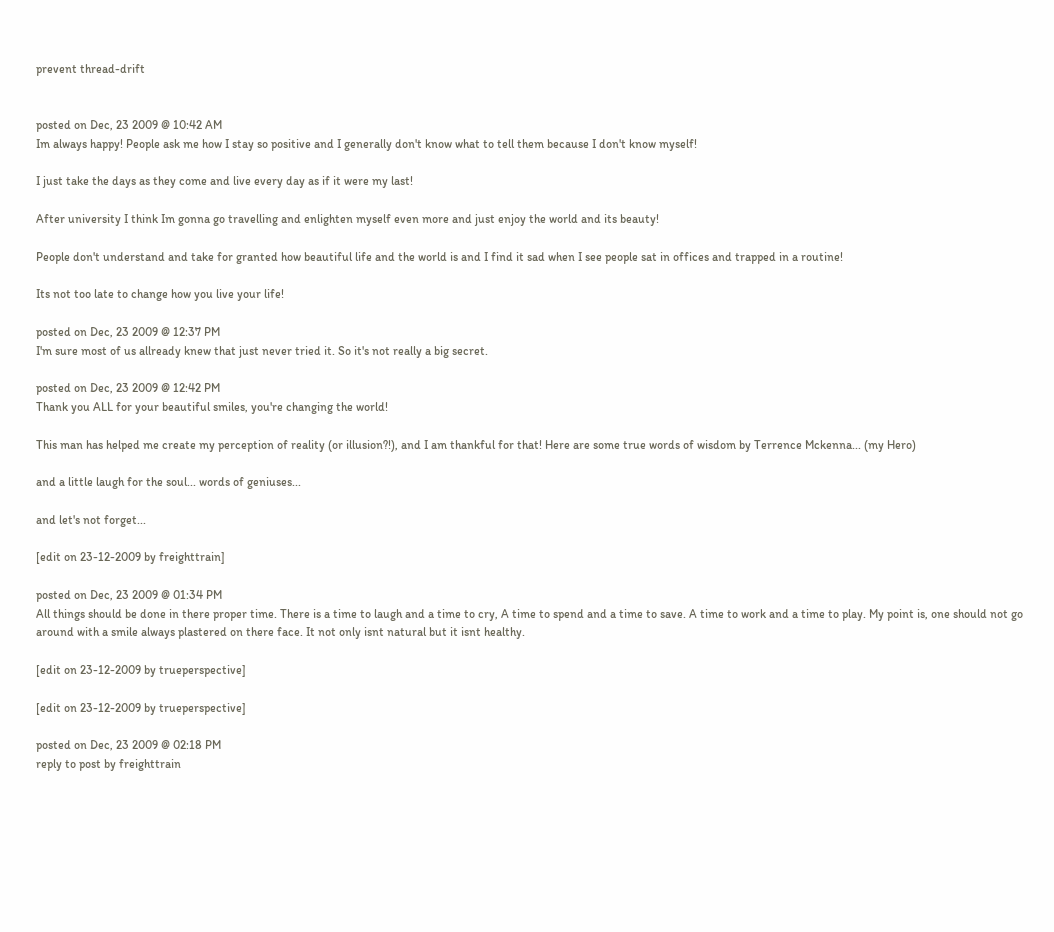prevent thread-drift


posted on Dec, 23 2009 @ 10:42 AM
Im always happy! People ask me how I stay so positive and I generally don't know what to tell them because I don't know myself!

I just take the days as they come and live every day as if it were my last!

After university I think Im gonna go travelling and enlighten myself even more and just enjoy the world and its beauty!

People don't understand and take for granted how beautiful life and the world is and I find it sad when I see people sat in offices and trapped in a routine!

Its not too late to change how you live your life!

posted on Dec, 23 2009 @ 12:37 PM
I'm sure most of us allready knew that just never tried it. So it's not really a big secret.

posted on Dec, 23 2009 @ 12:42 PM
Thank you ALL for your beautiful smiles, you're changing the world!

This man has helped me create my perception of reality (or illusion?!), and I am thankful for that! Here are some true words of wisdom by Terrence Mckenna... (my Hero)

and a little laugh for the soul... words of geniuses...

and let's not forget...

[edit on 23-12-2009 by freighttrain]

posted on Dec, 23 2009 @ 01:34 PM
All things should be done in there proper time. There is a time to laugh and a time to cry, A time to spend and a time to save. A time to work and a time to play. My point is, one should not go around with a smile always plastered on there face. It not only isnt natural but it isnt healthy.

[edit on 23-12-2009 by trueperspective]

[edit on 23-12-2009 by trueperspective]

posted on Dec, 23 2009 @ 02:18 PM
reply to post by freighttrain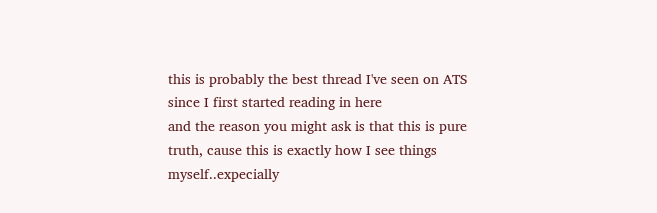this is probably the best thread I've seen on ATS since I first started reading in here
and the reason you might ask is that this is pure truth, cause this is exactly how I see things myself..expecially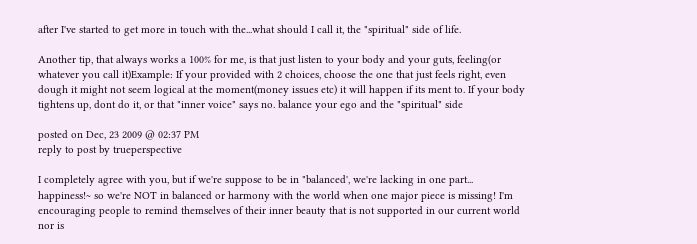after I've started to get more in touch with the...what should I call it, the "spiritual" side of life.

Another tip, that always works a 100% for me, is that just listen to your body and your guts, feeling(or whatever you call it)Example: If your provided with 2 choices, choose the one that just feels right, even dough it might not seem logical at the moment(money issues etc) it will happen if its ment to. If your body tightens up, dont do it, or that "inner voice" says no. balance your ego and the "spiritual" side

posted on Dec, 23 2009 @ 02:37 PM
reply to post by trueperspective

I completely agree with you, but if we're suppose to be in "balanced', we're lacking in one part... happiness!~ so we're NOT in balanced or harmony with the world when one major piece is missing! I'm encouraging people to remind themselves of their inner beauty that is not supported in our current world nor is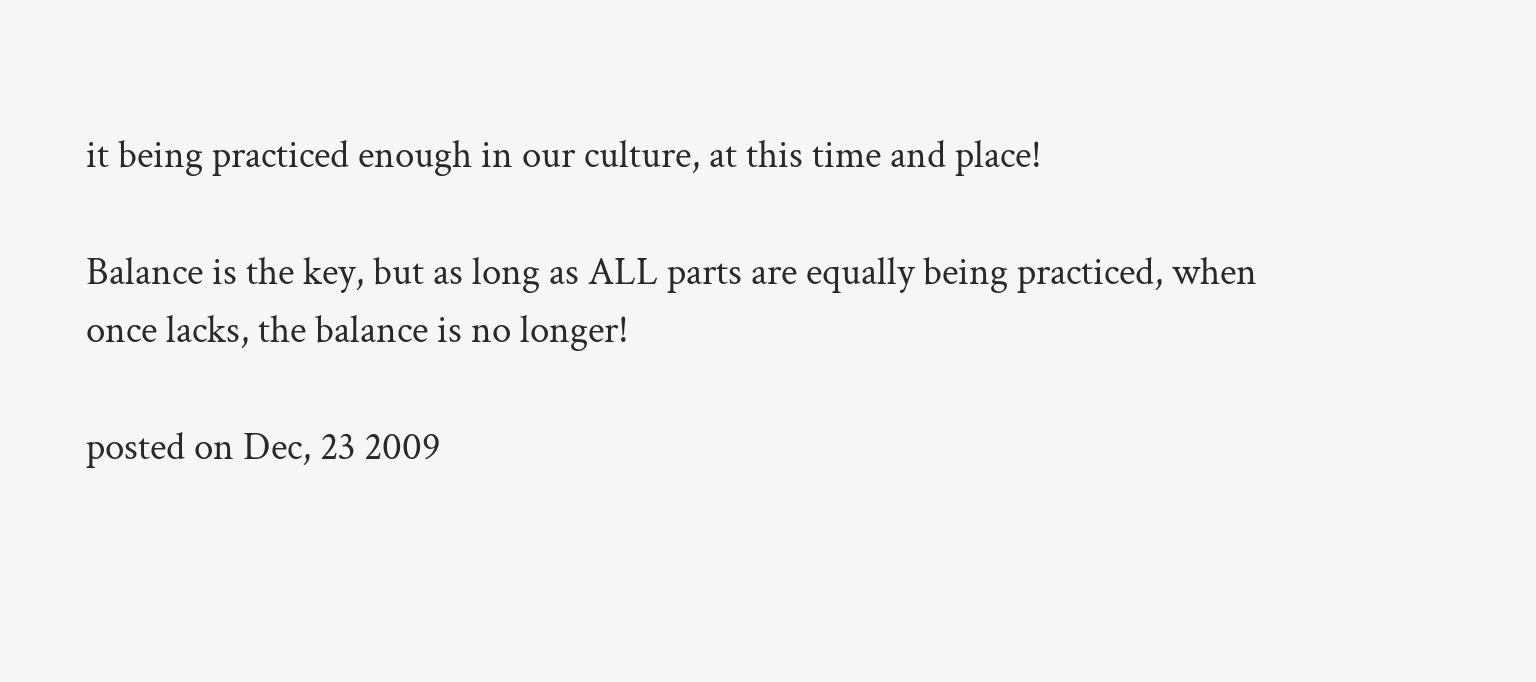it being practiced enough in our culture, at this time and place!

Balance is the key, but as long as ALL parts are equally being practiced, when once lacks, the balance is no longer!

posted on Dec, 23 2009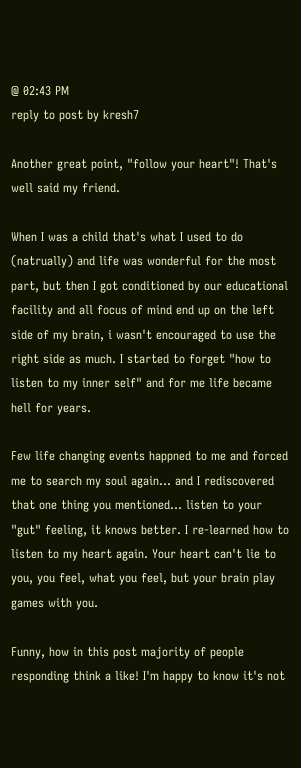@ 02:43 PM
reply to post by kresh7

Another great point, "follow your heart"! That's well said my friend.

When I was a child that's what I used to do (natrually) and life was wonderful for the most part, but then I got conditioned by our educational facility and all focus of mind end up on the left side of my brain, i wasn't encouraged to use the right side as much. I started to forget "how to listen to my inner self" and for me life became hell for years.

Few life changing events happned to me and forced me to search my soul again... and I rediscovered that one thing you mentioned... listen to your "gut" feeling, it knows better. I re-learned how to listen to my heart again. Your heart can't lie to you, you feel, what you feel, but your brain play games with you.

Funny, how in this post majority of people responding think a like! I'm happy to know it's not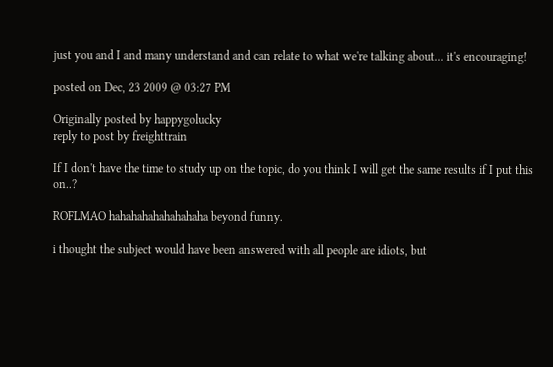just you and I and many understand and can relate to what we're talking about... it's encouraging!

posted on Dec, 23 2009 @ 03:27 PM

Originally posted by happygolucky
reply to post by freighttrain

If I don't have the time to study up on the topic, do you think I will get the same results if I put this on..?

ROFLMAO hahahahahahahahaha beyond funny.

i thought the subject would have been answered with all people are idiots, but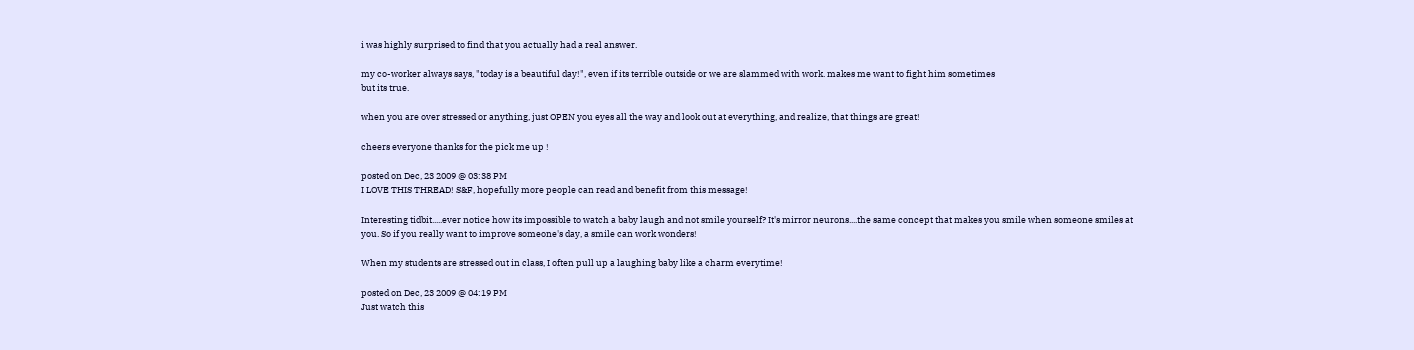i was highly surprised to find that you actually had a real answer.

my co-worker always says, "today is a beautiful day!", even if its terrible outside or we are slammed with work. makes me want to fight him sometimes
but its true.

when you are over stressed or anything, just OPEN you eyes all the way and look out at everything, and realize, that things are great!

cheers everyone thanks for the pick me up !

posted on Dec, 23 2009 @ 03:38 PM
I LOVE THIS THREAD! S&F, hopefully more people can read and benefit from this message!

Interesting tidbit.....ever notice how its impossible to watch a baby laugh and not smile yourself? It's mirror neurons....the same concept that makes you smile when someone smiles at you. So if you really want to improve someone's day, a smile can work wonders!

When my students are stressed out in class, I often pull up a laughing baby like a charm everytime!

posted on Dec, 23 2009 @ 04:19 PM
Just watch this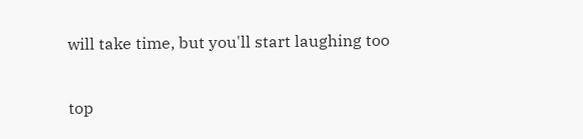will take time, but you'll start laughing too

top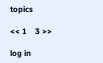topics

<< 1    3 >>

log in